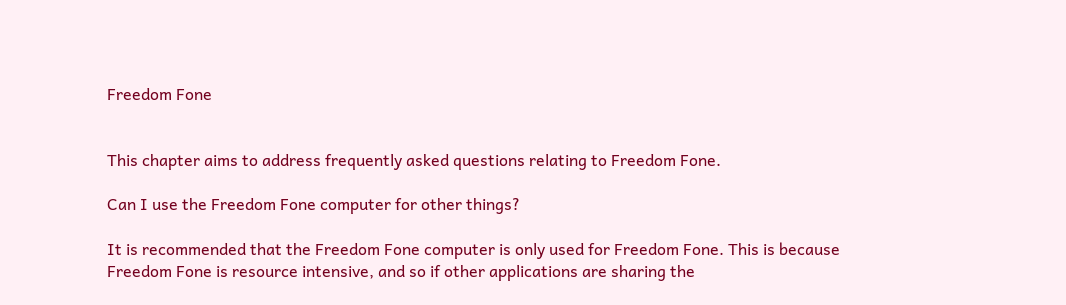Freedom Fone


This chapter aims to address frequently asked questions relating to Freedom Fone.

Can I use the Freedom Fone computer for other things?

It is recommended that the Freedom Fone computer is only used for Freedom Fone. This is because Freedom Fone is resource intensive, and so if other applications are sharing the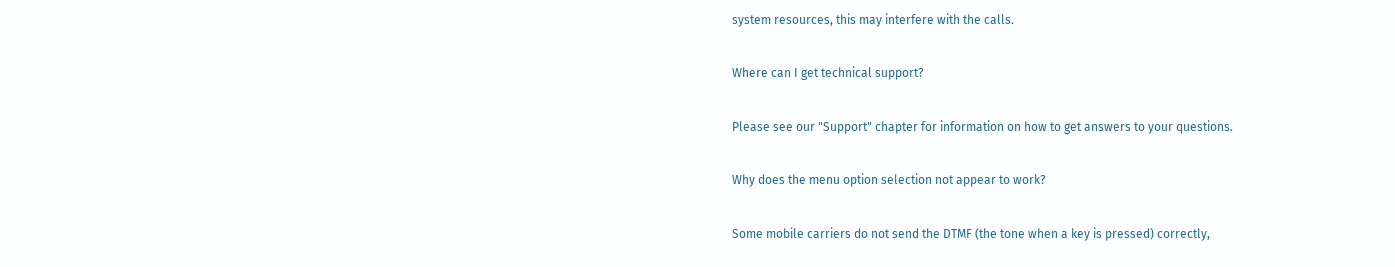system resources, this may interfere with the calls.

Where can I get technical support?

Please see our "Support" chapter for information on how to get answers to your questions.

Why does the menu option selection not appear to work?

Some mobile carriers do not send the DTMF (the tone when a key is pressed) correctly,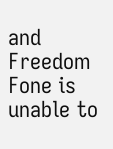and Freedom Fone is unable to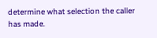determine what selection the caller has made.